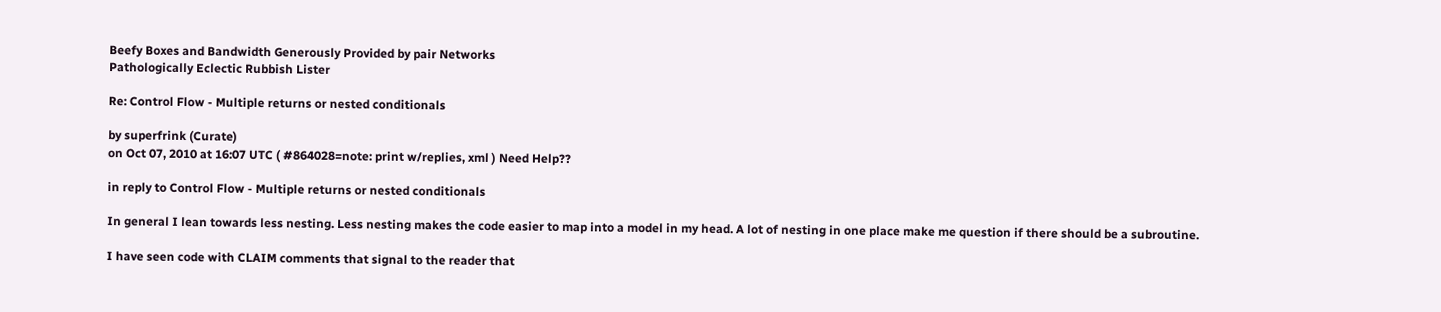Beefy Boxes and Bandwidth Generously Provided by pair Networks
Pathologically Eclectic Rubbish Lister

Re: Control Flow - Multiple returns or nested conditionals

by superfrink (Curate)
on Oct 07, 2010 at 16:07 UTC ( #864028=note: print w/replies, xml ) Need Help??

in reply to Control Flow - Multiple returns or nested conditionals

In general I lean towards less nesting. Less nesting makes the code easier to map into a model in my head. A lot of nesting in one place make me question if there should be a subroutine.

I have seen code with CLAIM comments that signal to the reader that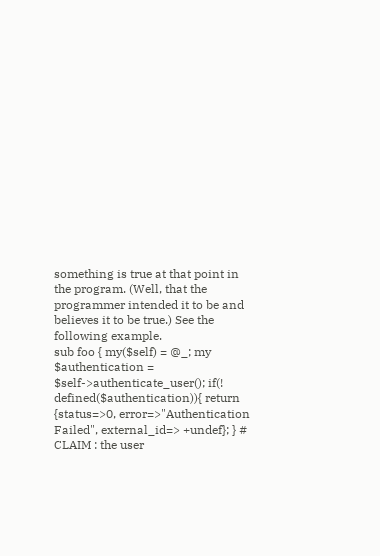something is true at that point in the program. (Well, that the programmer intended it to be and believes it to be true.) See the following example.
sub foo { my($self) = @_; my $authentication = $self->authenticate_user(); if(! defined($authentication)){ return {status=>0, error=>"Authentication Failed", external_id=> +undef}; } # CLAIM : the user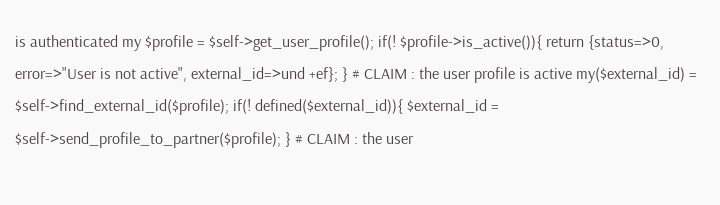is authenticated my $profile = $self->get_user_profile(); if(! $profile->is_active()){ return {status=>0, error=>"User is not active", external_id=>und +ef}; } # CLAIM : the user profile is active my($external_id) = $self->find_external_id($profile); if(! defined($external_id)){ $external_id = $self->send_profile_to_partner($profile); } # CLAIM : the user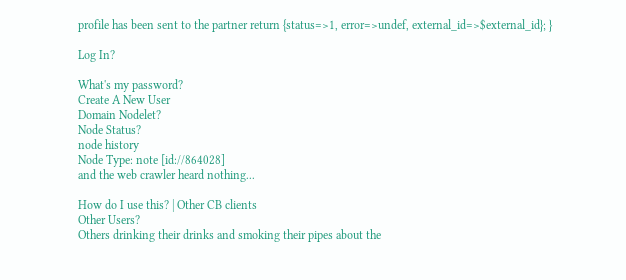profile has been sent to the partner return {status=>1, error=>undef, external_id=>$external_id}; }

Log In?

What's my password?
Create A New User
Domain Nodelet?
Node Status?
node history
Node Type: note [id://864028]
and the web crawler heard nothing...

How do I use this? | Other CB clients
Other Users?
Others drinking their drinks and smoking their pipes about the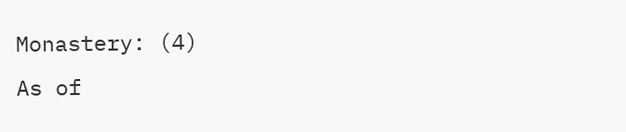Monastery: (4)
As of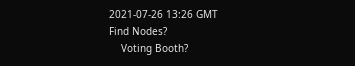2021-07-26 13:26 GMT
Find Nodes?
    Voting Booth?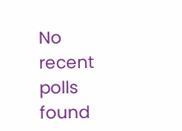No recent polls found